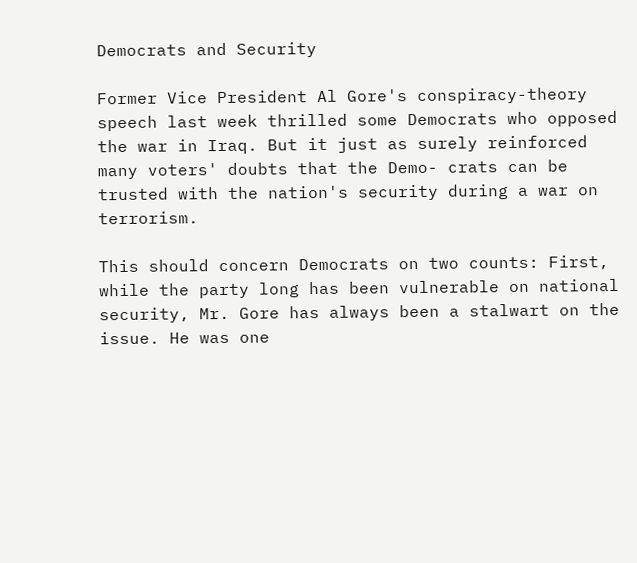Democrats and Security

Former Vice President Al Gore's conspiracy-theory speech last week thrilled some Democrats who opposed the war in Iraq. But it just as surely reinforced many voters' doubts that the Demo- crats can be trusted with the nation's security during a war on terrorism.

This should concern Democrats on two counts: First, while the party long has been vulnerable on national security, Mr. Gore has always been a stalwart on the issue. He was one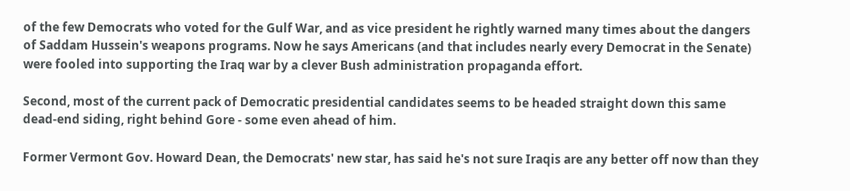of the few Democrats who voted for the Gulf War, and as vice president he rightly warned many times about the dangers of Saddam Hussein's weapons programs. Now he says Americans (and that includes nearly every Democrat in the Senate) were fooled into supporting the Iraq war by a clever Bush administration propaganda effort.

Second, most of the current pack of Democratic presidential candidates seems to be headed straight down this same dead-end siding, right behind Gore - some even ahead of him.

Former Vermont Gov. Howard Dean, the Democrats' new star, has said he's not sure Iraqis are any better off now than they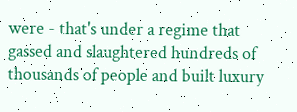were - that's under a regime that gassed and slaughtered hundreds of thousands of people and built luxury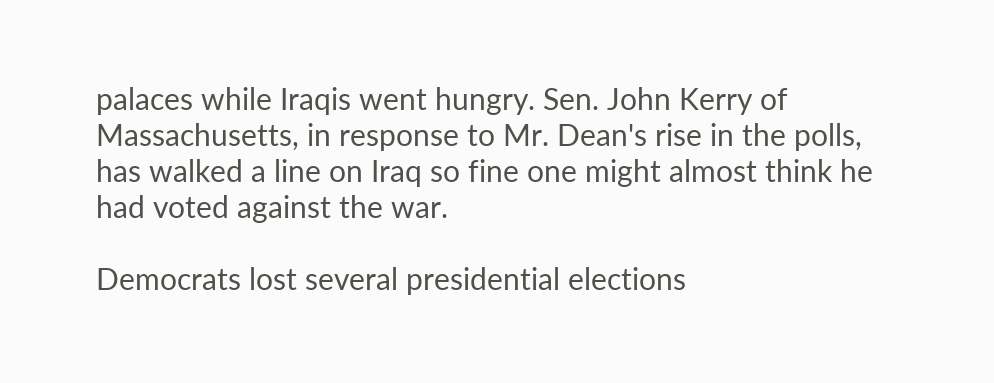palaces while Iraqis went hungry. Sen. John Kerry of Massachusetts, in response to Mr. Dean's rise in the polls, has walked a line on Iraq so fine one might almost think he had voted against the war.

Democrats lost several presidential elections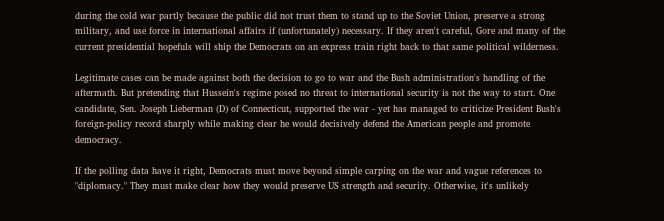during the cold war partly because the public did not trust them to stand up to the Soviet Union, preserve a strong military, and use force in international affairs if (unfortunately) necessary. If they aren't careful, Gore and many of the current presidential hopefuls will ship the Democrats on an express train right back to that same political wilderness.

Legitimate cases can be made against both the decision to go to war and the Bush administration's handling of the aftermath. But pretending that Hussein's regime posed no threat to international security is not the way to start. One candidate, Sen. Joseph Lieberman (D) of Connecticut, supported the war - yet has managed to criticize President Bush's foreign-policy record sharply while making clear he would decisively defend the American people and promote democracy.

If the polling data have it right, Democrats must move beyond simple carping on the war and vague references to "diplomacy." They must make clear how they would preserve US strength and security. Otherwise, it's unlikely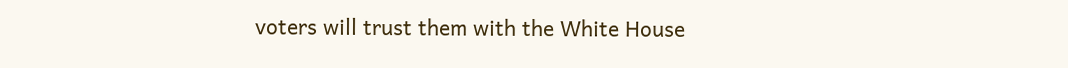voters will trust them with the White House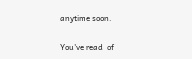anytime soon.

You've read  of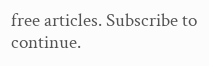free articles. Subscribe to continue.